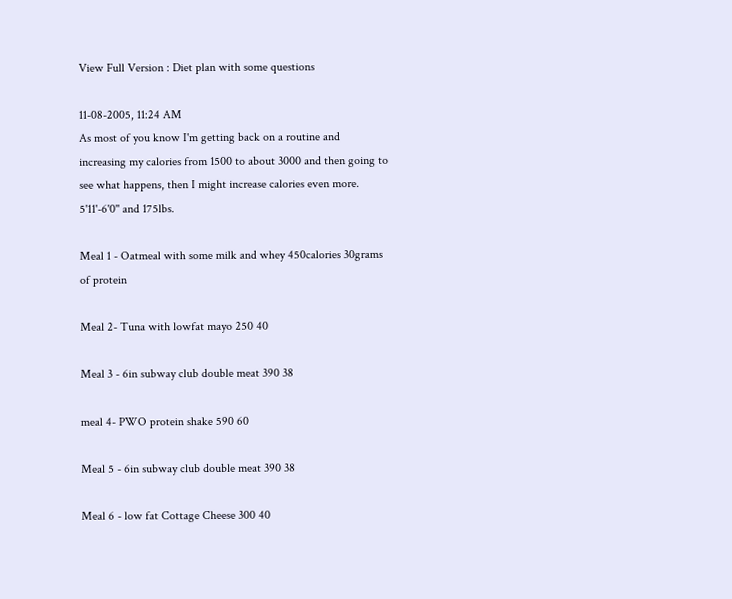View Full Version : Diet plan with some questions

11-08-2005, 11:24 AM
As most of you know I'm getting back on a routine and increasing my calories from 1500 to about 3000 and then going to see what happens, then I might increase calories even more. 5'11'-6'0'' and 175lbs.

Meal 1 - Oatmeal with some milk and whey 450calories 30grams of protein

Meal 2- Tuna with lowfat mayo 250 40

Meal 3 - 6in subway club double meat 390 38

meal 4- PWO protein shake 590 60

Meal 5 - 6in subway club double meat 390 38

Meal 6 - low fat Cottage Cheese 300 40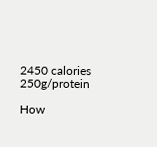2450 calories 250g/protein

How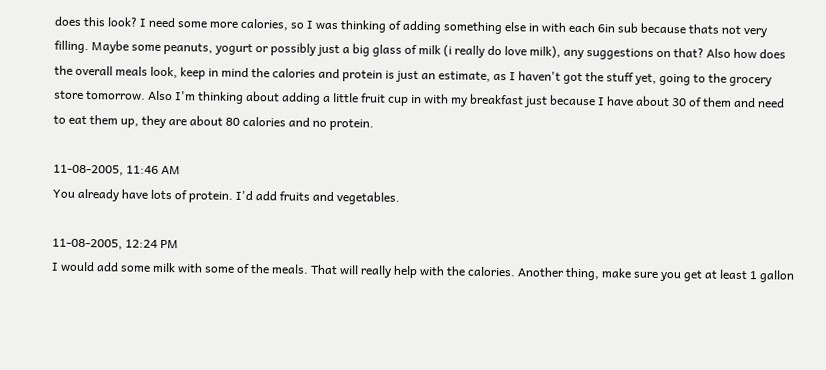does this look? I need some more calories, so I was thinking of adding something else in with each 6in sub because thats not very filling. Maybe some peanuts, yogurt or possibly just a big glass of milk (i really do love milk), any suggestions on that? Also how does the overall meals look, keep in mind the calories and protein is just an estimate, as I haven't got the stuff yet, going to the grocery store tomorrow. Also I'm thinking about adding a little fruit cup in with my breakfast just because I have about 30 of them and need to eat them up, they are about 80 calories and no protein.

11-08-2005, 11:46 AM
You already have lots of protein. I'd add fruits and vegetables.

11-08-2005, 12:24 PM
I would add some milk with some of the meals. That will really help with the calories. Another thing, make sure you get at least 1 gallon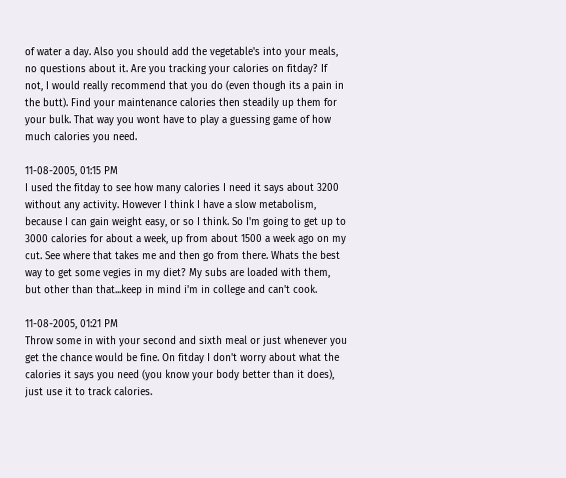of water a day. Also you should add the vegetable's into your meals, no questions about it. Are you tracking your calories on fitday? If not, I would really recommend that you do (even though its a pain in the butt). Find your maintenance calories then steadily up them for your bulk. That way you wont have to play a guessing game of how much calories you need.

11-08-2005, 01:15 PM
I used the fitday to see how many calories I need it says about 3200 without any activity. However I think I have a slow metabolism, because I can gain weight easy, or so I think. So I'm going to get up to 3000 calories for about a week, up from about 1500 a week ago on my cut. See where that takes me and then go from there. Whats the best way to get some vegies in my diet? My subs are loaded with them, but other than that...keep in mind i'm in college and can't cook.

11-08-2005, 01:21 PM
Throw some in with your second and sixth meal or just whenever you get the chance would be fine. On fitday I don't worry about what the calories it says you need (you know your body better than it does), just use it to track calories.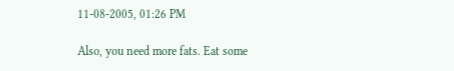11-08-2005, 01:26 PM

Also, you need more fats. Eat some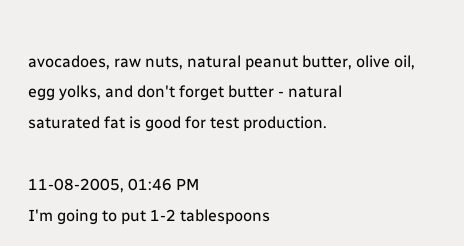avocadoes, raw nuts, natural peanut butter, olive oil, egg yolks, and don't forget butter - natural saturated fat is good for test production.

11-08-2005, 01:46 PM
I'm going to put 1-2 tablespoons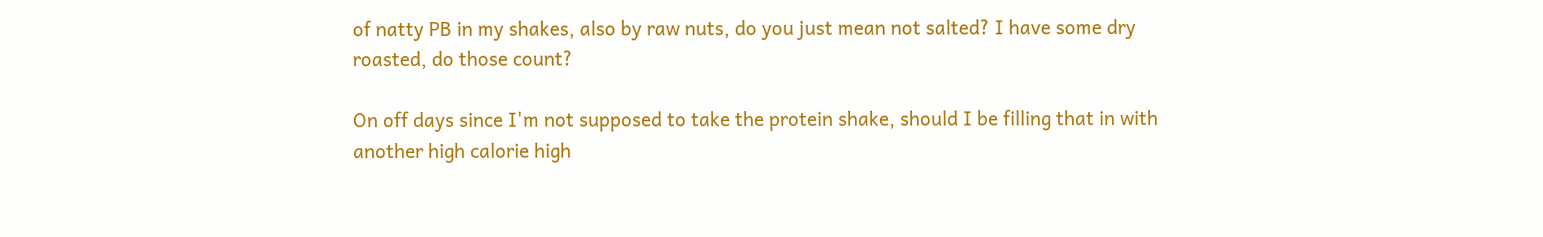of natty PB in my shakes, also by raw nuts, do you just mean not salted? I have some dry roasted, do those count?

On off days since I'm not supposed to take the protein shake, should I be filling that in with another high calorie high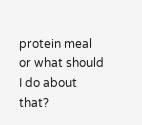protein meal or what should I do about that?